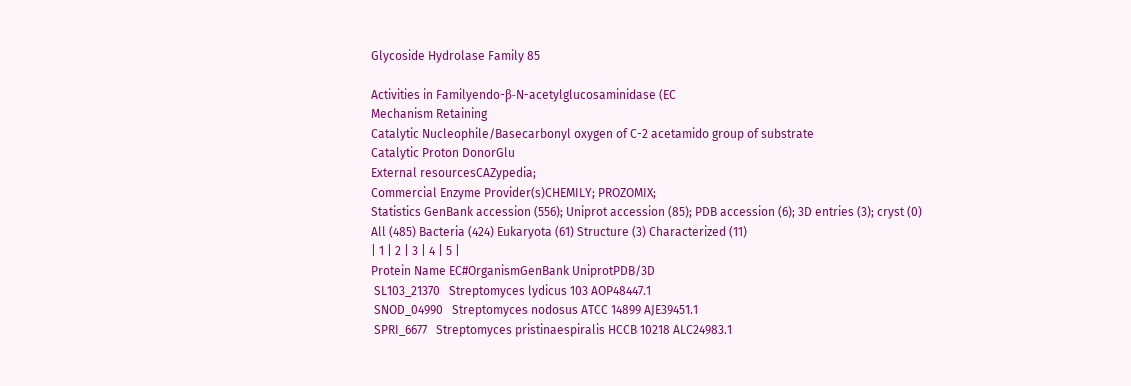Glycoside Hydrolase Family 85

Activities in Familyendo-β-N-acetylglucosaminidase (EC
Mechanism Retaining
Catalytic Nucleophile/Basecarbonyl oxygen of C-2 acetamido group of substrate
Catalytic Proton DonorGlu
External resourcesCAZypedia;
Commercial Enzyme Provider(s)CHEMILY; PROZOMIX;
Statistics GenBank accession (556); Uniprot accession (85); PDB accession (6); 3D entries (3); cryst (0)
All (485) Bacteria (424) Eukaryota (61) Structure (3) Characterized (11)
| 1 | 2 | 3 | 4 | 5 |
Protein Name EC#OrganismGenBank UniprotPDB/3D
 SL103_21370   Streptomyces lydicus 103 AOP48447.1
 SNOD_04990   Streptomyces nodosus ATCC 14899 AJE39451.1
 SPRI_6677   Streptomyces pristinaespiralis HCCB 10218 ALC24983.1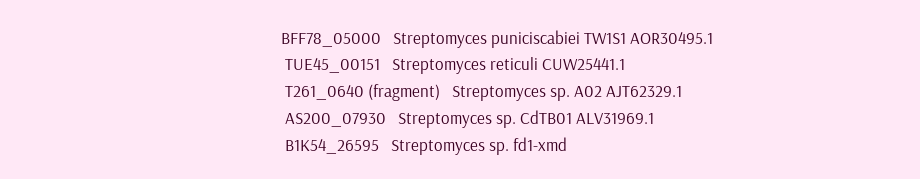BFF78_05000   Streptomyces puniciscabiei TW1S1 AOR30495.1
 TUE45_00151   Streptomyces reticuli CUW25441.1
 T261_0640 (fragment)   Streptomyces sp. A02 AJT62329.1
 AS200_07930   Streptomyces sp. CdTB01 ALV31969.1
 B1K54_26595   Streptomyces sp. fd1-xmd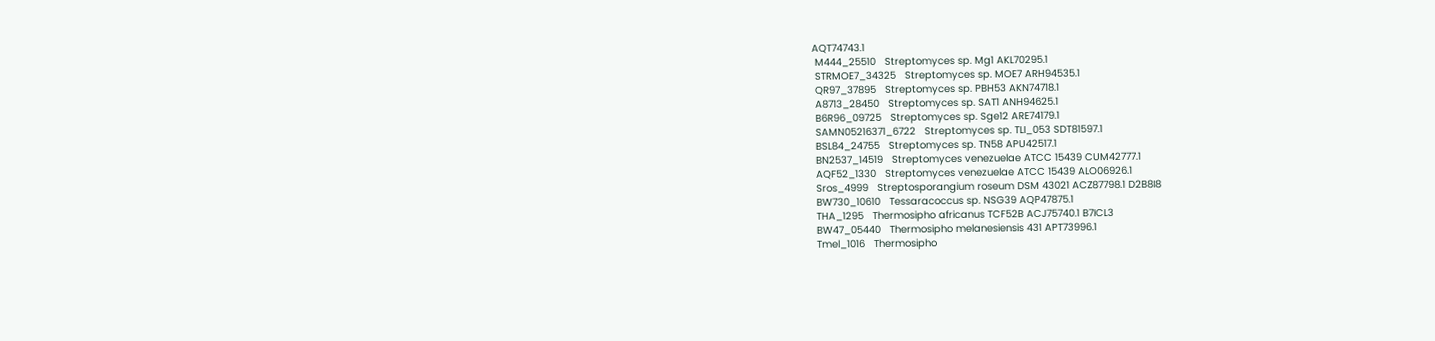AQT74743.1
 M444_25510   Streptomyces sp. Mg1 AKL70295.1
 STRMOE7_34325   Streptomyces sp. MOE7 ARH94535.1
 QR97_37895   Streptomyces sp. PBH53 AKN74718.1
 A8713_28450   Streptomyces sp. SAT1 ANH94625.1
 B6R96_09725   Streptomyces sp. Sge12 ARE74179.1
 SAMN05216371_6722   Streptomyces sp. TLI_053 SDT81597.1
 BSL84_24755   Streptomyces sp. TN58 APU42517.1
 BN2537_14519   Streptomyces venezuelae ATCC 15439 CUM42777.1
 AQF52_1330   Streptomyces venezuelae ATCC 15439 ALO06926.1
 Sros_4999   Streptosporangium roseum DSM 43021 ACZ87798.1 D2B8I8
 BW730_10610   Tessaracoccus sp. NSG39 AQP47875.1
 THA_1295   Thermosipho africanus TCF52B ACJ75740.1 B7ICL3
 BW47_05440   Thermosipho melanesiensis 431 APT73996.1
 Tmel_1016   Thermosipho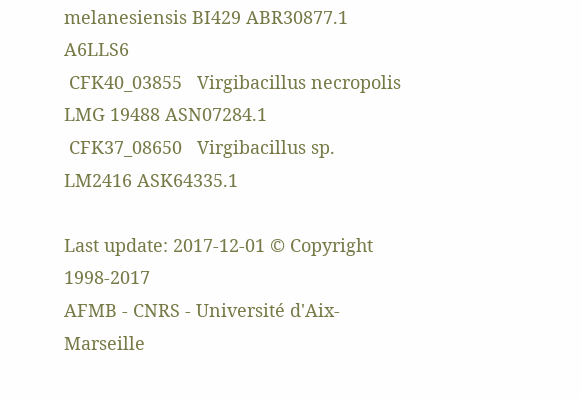melanesiensis BI429 ABR30877.1 A6LLS6
 CFK40_03855   Virgibacillus necropolis LMG 19488 ASN07284.1
 CFK37_08650   Virgibacillus sp. LM2416 ASK64335.1

Last update: 2017-12-01 © Copyright 1998-2017
AFMB - CNRS - Université d'Aix-Marseille